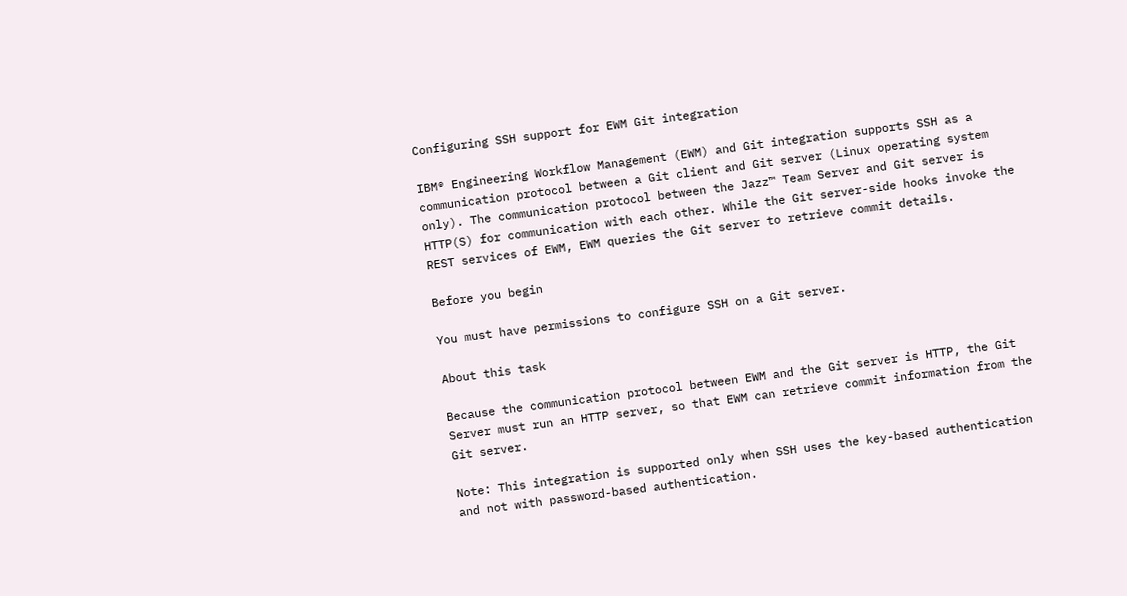Configuring SSH support for EWM Git integration

IBM® Engineering Workflow Management (EWM) and Git integration supports SSH as a communication protocol between a Git client and Git server (Linux operating system only). The communication protocol between the Jazz™ Team Server and Git server is HTTP(S) for communication with each other. While the Git server-side hooks invoke the REST services of EWM, EWM queries the Git server to retrieve commit details.

Before you begin

You must have permissions to configure SSH on a Git server.

About this task

Because the communication protocol between EWM and the Git server is HTTP, the Git Server must run an HTTP server, so that EWM can retrieve commit information from the Git server.

Note: This integration is supported only when SSH uses the key-based authentication and not with password-based authentication.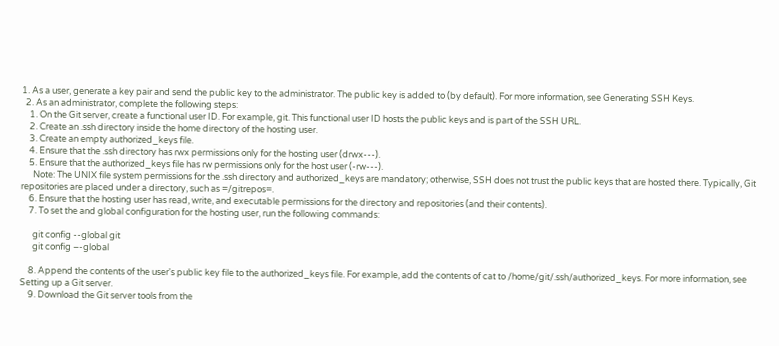1. As a user, generate a key pair and send the public key to the administrator. The public key is added to (by default). For more information, see Generating SSH Keys.
  2. As an administrator, complete the following steps:
    1. On the Git server, create a functional user ID. For example, git. This functional user ID hosts the public keys and is part of the SSH URL.
    2. Create an .ssh directory inside the home directory of the hosting user.
    3. Create an empty authorized_keys file.
    4. Ensure that the .ssh directory has rwx permissions only for the hosting user (drwx---).
    5. Ensure that the authorized_keys file has rw permissions only for the host user (-rw---).
      Note: The UNIX file system permissions for the .ssh directory and authorized_keys are mandatory; otherwise, SSH does not trust the public keys that are hosted there. Typically, Git repositories are placed under a directory, such as =/gitrepos=.
    6. Ensure that the hosting user has read, write, and executable permissions for the directory and repositories (and their contents).
    7. To set the and global configuration for the hosting user, run the following commands:

      git config --global git
      git config –-global

    8. Append the contents of the user's public key file to the authorized_keys file. For example, add the contents of cat to /home/git/.ssh/authorized_keys. For more information, see Setting up a Git server.
    9. Download the Git server tools from the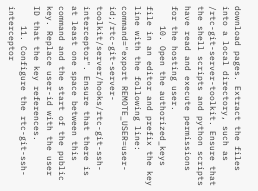download pages. Extract the files into a local directory, such as /rtc-git-server-toolkit. Ensure that the shell scripts and python scripts have read and execute permissions for the hosting user.
    10. Open the authorized_keys file in an editor and prefix the key line with the following line: command="export REMOTE_USER=user-id;/rtc-git-server-toolkit/server/hooks/rtc-git-ssh-interceptor". Ensure that there is at least one space between this command and the start of the public key. Replace user-id with the user ID that the key references.
    11. Configure the rtc-git-ssh-interceptor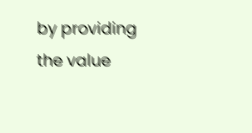by providing the value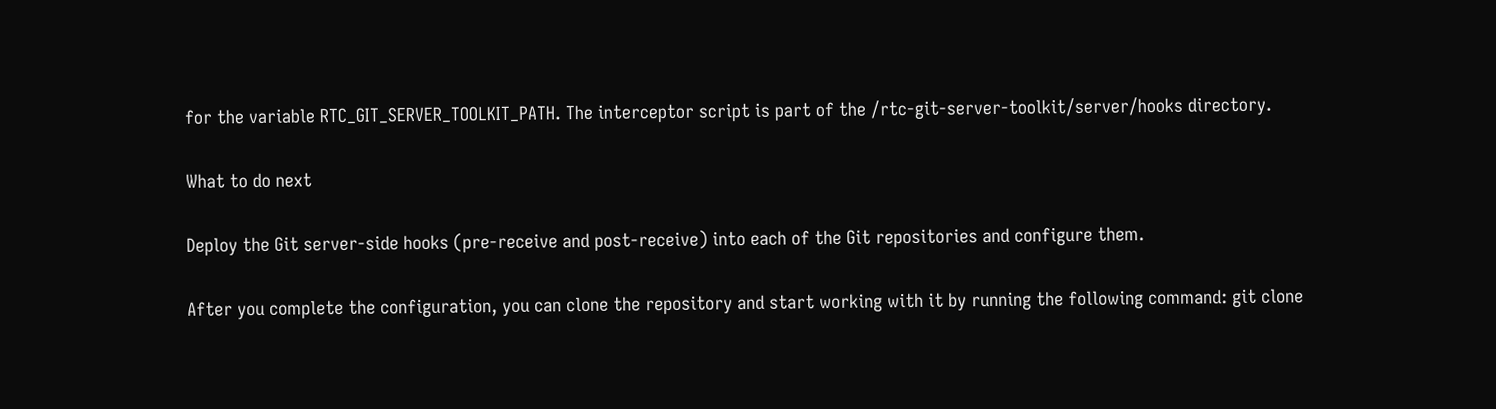for the variable RTC_GIT_SERVER_TOOLKIT_PATH. The interceptor script is part of the /rtc-git-server-toolkit/server/hooks directory.

What to do next

Deploy the Git server-side hooks (pre-receive and post-receive) into each of the Git repositories and configure them.

After you complete the configuration, you can clone the repository and start working with it by running the following command: git clone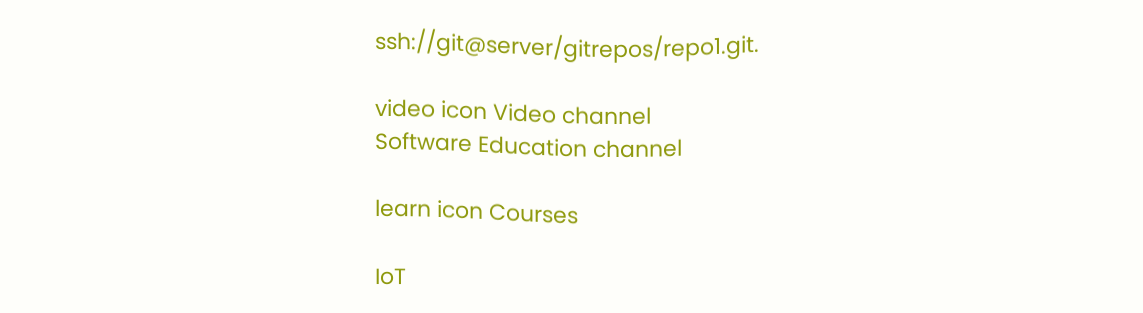ssh://git@server/gitrepos/repo1.git.

video icon Video channel
Software Education channel

learn icon Courses

IoT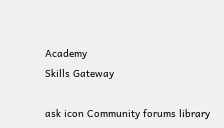Academy
Skills Gateway

ask icon Community forums library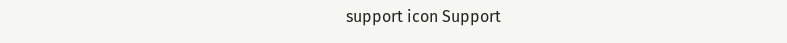support icon Support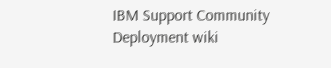IBM Support Community
Deployment wiki